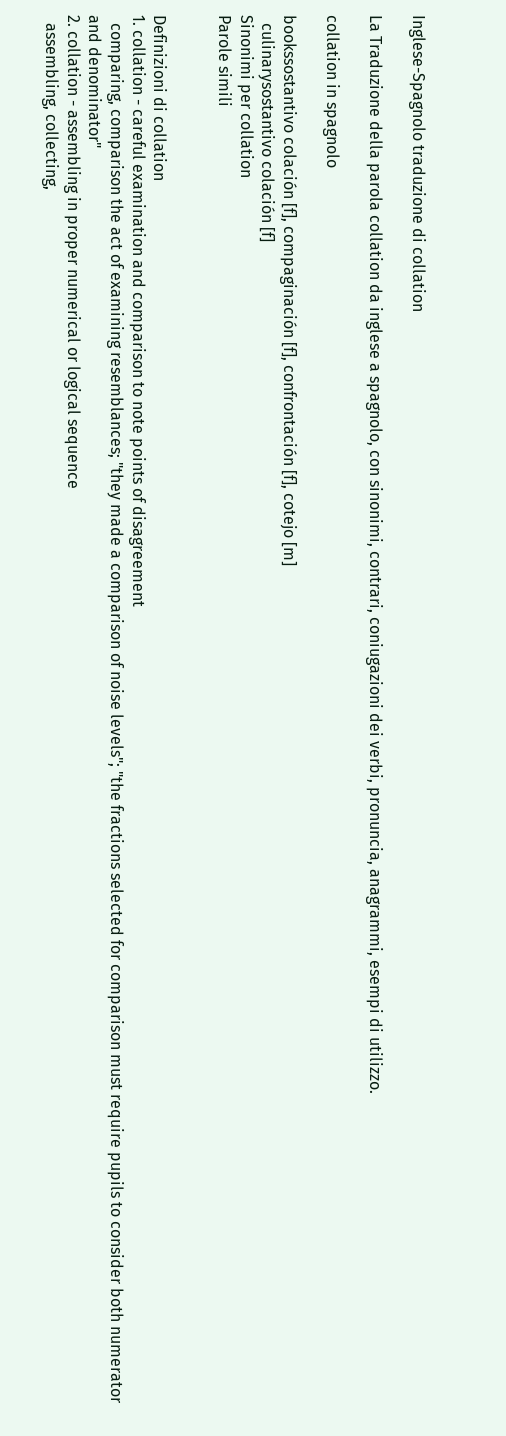Inglese-Spagnolo traduzione di collation

La Traduzione della parola collation da inglese a spagnolo, con sinonimi, contrari, coniugazioni dei verbi, pronuncia, anagrammi, esempi di utilizzo.

collation in spagnolo

bookssostantivo colación [f], compaginación [f], confrontación [f], cotejo [m]
  culinarysostantivo colación [f]
Sinonimi per collation
Parole simili


Definizioni di collation
1. collation - careful examination and comparison to note points of disagreement
  comparing, comparison the act of examining resemblances; "they made a comparison of noise levels"; "the fractions selected for comparison must require pupils to consider both numerator and denominator"
2. collation - assembling in proper numerical or logical sequence
  assembling, collecting,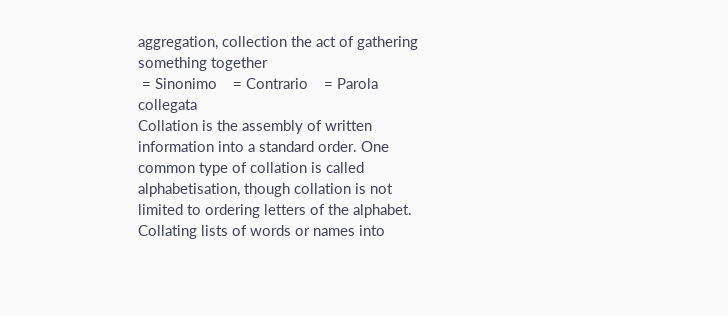aggregation, collection the act of gathering something together
 = Sinonimo    = Contrario    = Parola collegata
Collation is the assembly of written information into a standard order. One common type of collation is called alphabetisation, though collation is not limited to ordering letters of the alphabet. Collating lists of words or names into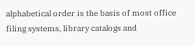alphabetical order is the basis of most office filing systems, library catalogs and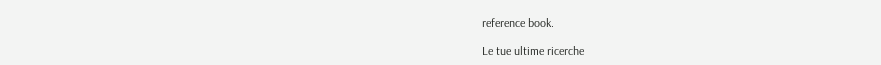reference book.

Le tue ultime ricerche